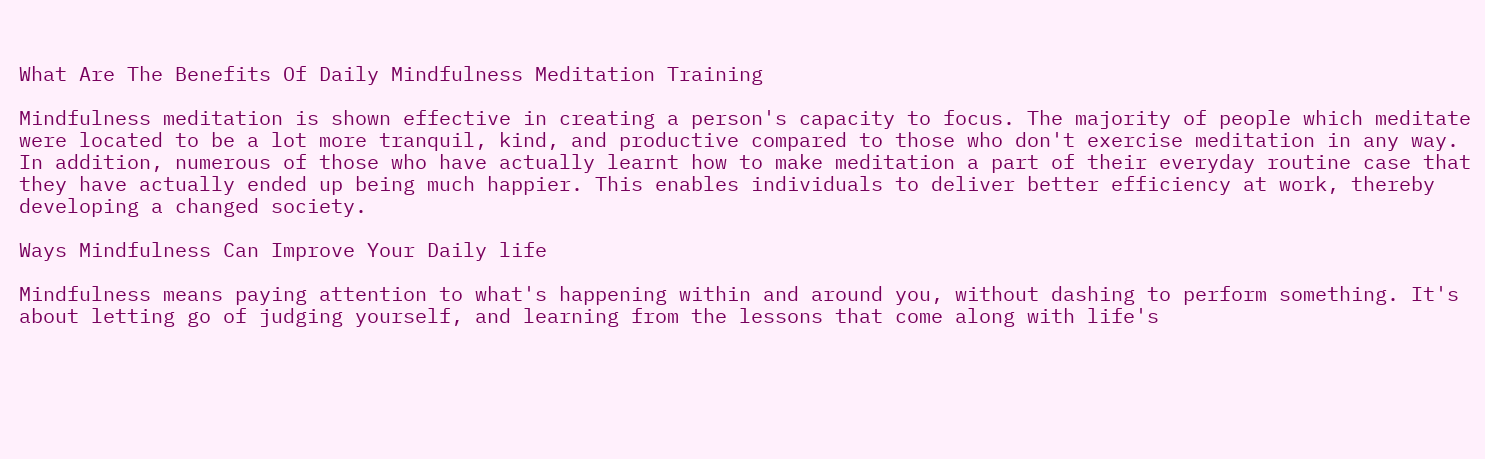What Are The Benefits Of Daily Mindfulness Meditation Training

Mindfulness meditation is shown effective in creating a person's capacity to focus. The majority of people which meditate were located to be a lot more tranquil, kind, and productive compared to those who don't exercise meditation in any way. In addition, numerous of those who have actually learnt how to make meditation a part of their everyday routine case that they have actually ended up being much happier. This enables individuals to deliver better efficiency at work, thereby developing a changed society.

Ways Mindfulness Can Improve Your Daily life

Mindfulness means paying attention to what's happening within and around you, without dashing to perform something. It's about letting go of judging yourself, and learning from the lessons that come along with life's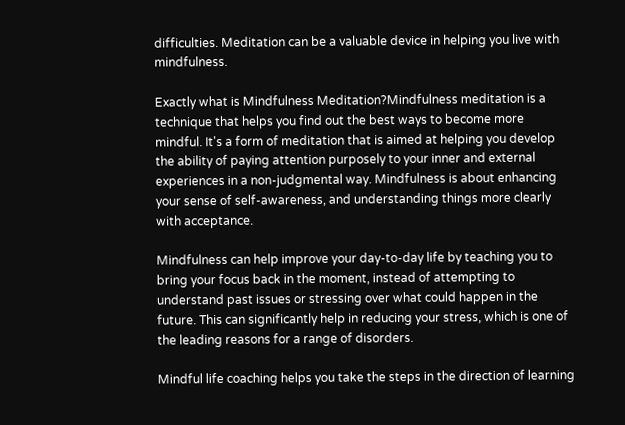difficulties. Meditation can be a valuable device in helping you live with mindfulness.

Exactly what is Mindfulness Meditation?Mindfulness meditation is a technique that helps you find out the best ways to become more mindful. It's a form of meditation that is aimed at helping you develop the ability of paying attention purposely to your inner and external experiences in a non-judgmental way. Mindfulness is about enhancing your sense of self-awareness, and understanding things more clearly with acceptance.

Mindfulness can help improve your day-to-day life by teaching you to bring your focus back in the moment, instead of attempting to understand past issues or stressing over what could happen in the future. This can significantly help in reducing your stress, which is one of the leading reasons for a range of disorders.

Mindful life coaching helps you take the steps in the direction of learning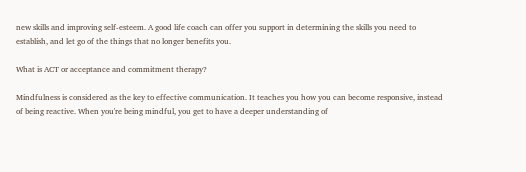new skills and improving self-esteem. A good life coach can offer you support in determining the skills you need to establish, and let go of the things that no longer benefits you.

What is ACT or acceptance and commitment therapy?

Mindfulness is considered as the key to effective communication. It teaches you how you can become responsive, instead of being reactive. When you're being mindful, you get to have a deeper understanding of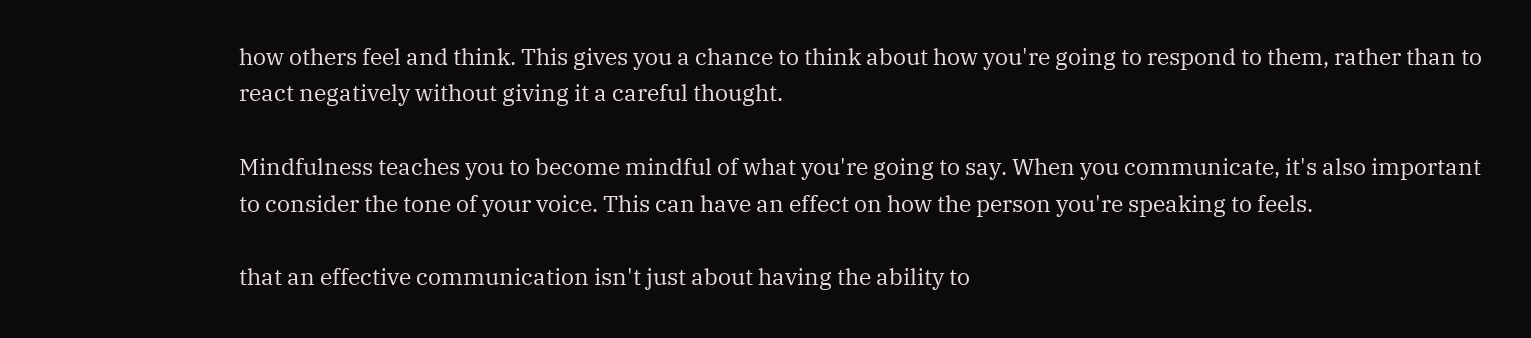how others feel and think. This gives you a chance to think about how you're going to respond to them, rather than to react negatively without giving it a careful thought.

Mindfulness teaches you to become mindful of what you're going to say. When you communicate, it's also important to consider the tone of your voice. This can have an effect on how the person you're speaking to feels.

that an effective communication isn't just about having the ability to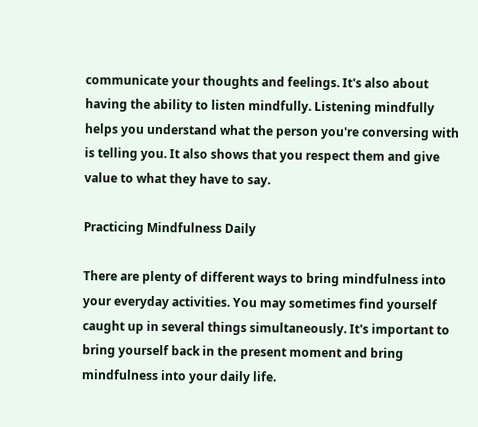communicate your thoughts and feelings. It's also about having the ability to listen mindfully. Listening mindfully helps you understand what the person you're conversing with is telling you. It also shows that you respect them and give value to what they have to say.

Practicing Mindfulness Daily

There are plenty of different ways to bring mindfulness into your everyday activities. You may sometimes find yourself caught up in several things simultaneously. It's important to bring yourself back in the present moment and bring mindfulness into your daily life.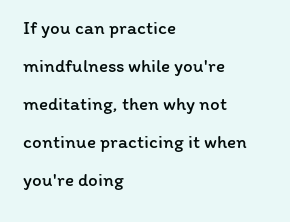If you can practice mindfulness while you're meditating, then why not continue practicing it when you're doing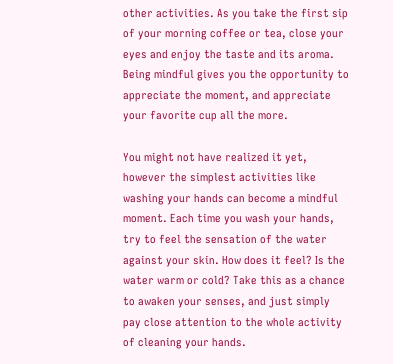other activities. As you take the first sip of your morning coffee or tea, close your eyes and enjoy the taste and its aroma. Being mindful gives you the opportunity to appreciate the moment, and appreciate your favorite cup all the more.

You might not have realized it yet, however the simplest activities like washing your hands can become a mindful moment. Each time you wash your hands, try to feel the sensation of the water against your skin. How does it feel? Is the water warm or cold? Take this as a chance to awaken your senses, and just simply pay close attention to the whole activity of cleaning your hands.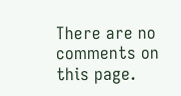There are no comments on this page.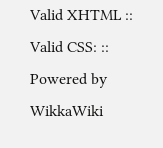Valid XHTML :: Valid CSS: :: Powered by WikkaWiki